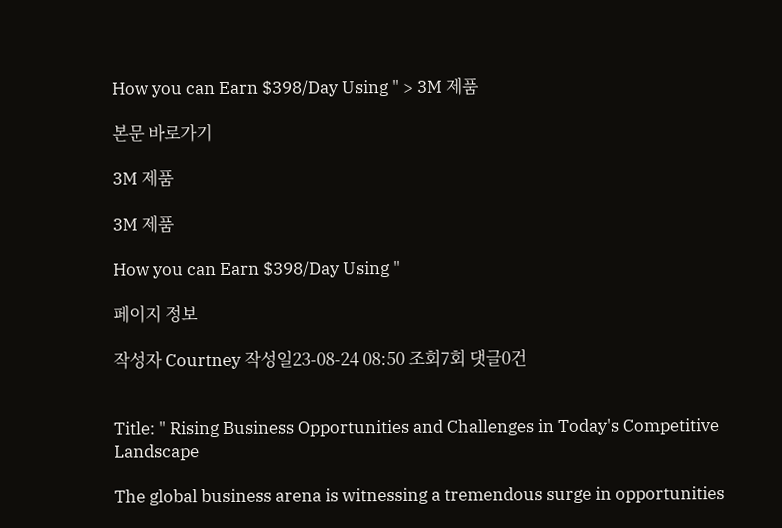How you can Earn $398/Day Using " > 3M 제품

본문 바로가기

3M 제품

3M 제품

How you can Earn $398/Day Using "

페이지 정보

작성자 Courtney 작성일23-08-24 08:50 조회7회 댓글0건


Title: " Rising Business Opportunities and Challenges in Today's Competitive Landscape

The global business arena is witnessing a tremendous surge in opportunities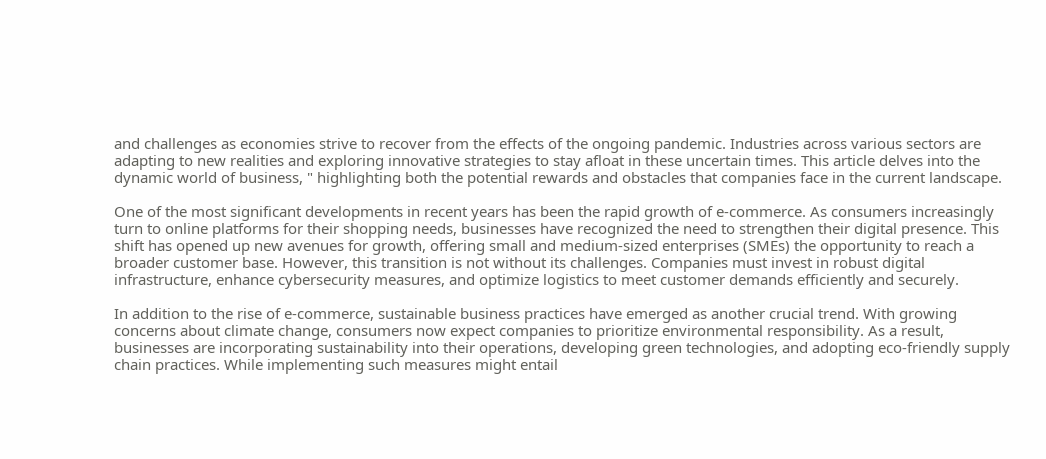and challenges as economies strive to recover from the effects of the ongoing pandemic. Industries across various sectors are adapting to new realities and exploring innovative strategies to stay afloat in these uncertain times. This article delves into the dynamic world of business, " highlighting both the potential rewards and obstacles that companies face in the current landscape.

One of the most significant developments in recent years has been the rapid growth of e-commerce. As consumers increasingly turn to online platforms for their shopping needs, businesses have recognized the need to strengthen their digital presence. This shift has opened up new avenues for growth, offering small and medium-sized enterprises (SMEs) the opportunity to reach a broader customer base. However, this transition is not without its challenges. Companies must invest in robust digital infrastructure, enhance cybersecurity measures, and optimize logistics to meet customer demands efficiently and securely.

In addition to the rise of e-commerce, sustainable business practices have emerged as another crucial trend. With growing concerns about climate change, consumers now expect companies to prioritize environmental responsibility. As a result, businesses are incorporating sustainability into their operations, developing green technologies, and adopting eco-friendly supply chain practices. While implementing such measures might entail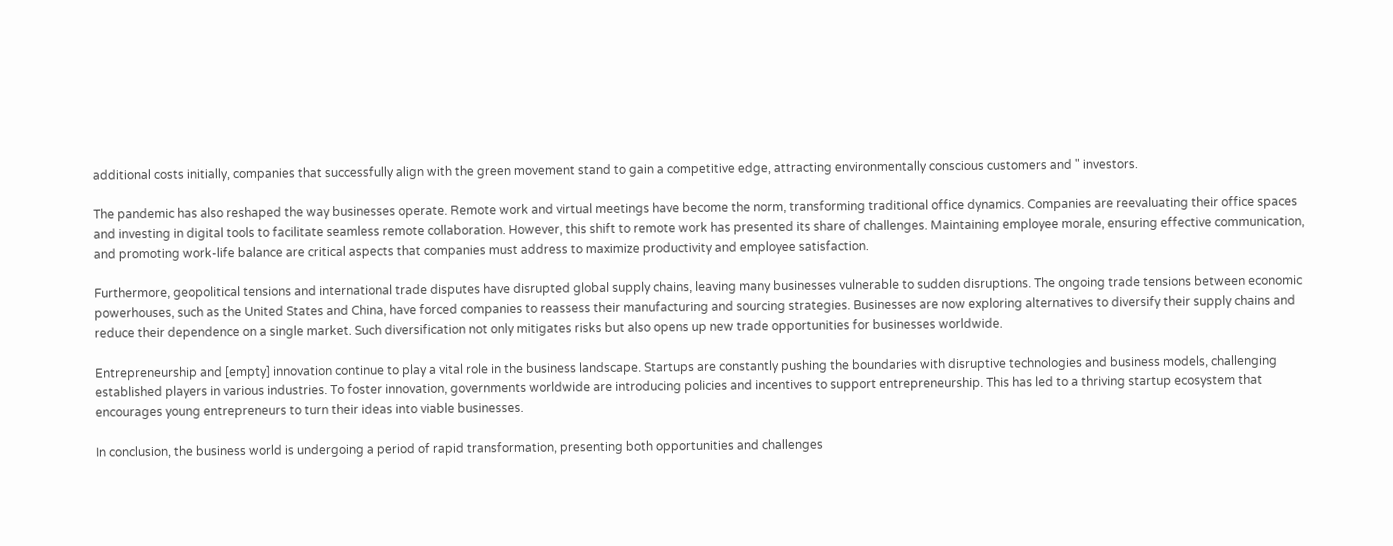additional costs initially, companies that successfully align with the green movement stand to gain a competitive edge, attracting environmentally conscious customers and " investors.

The pandemic has also reshaped the way businesses operate. Remote work and virtual meetings have become the norm, transforming traditional office dynamics. Companies are reevaluating their office spaces and investing in digital tools to facilitate seamless remote collaboration. However, this shift to remote work has presented its share of challenges. Maintaining employee morale, ensuring effective communication, and promoting work-life balance are critical aspects that companies must address to maximize productivity and employee satisfaction.

Furthermore, geopolitical tensions and international trade disputes have disrupted global supply chains, leaving many businesses vulnerable to sudden disruptions. The ongoing trade tensions between economic powerhouses, such as the United States and China, have forced companies to reassess their manufacturing and sourcing strategies. Businesses are now exploring alternatives to diversify their supply chains and reduce their dependence on a single market. Such diversification not only mitigates risks but also opens up new trade opportunities for businesses worldwide.

Entrepreneurship and [empty] innovation continue to play a vital role in the business landscape. Startups are constantly pushing the boundaries with disruptive technologies and business models, challenging established players in various industries. To foster innovation, governments worldwide are introducing policies and incentives to support entrepreneurship. This has led to a thriving startup ecosystem that encourages young entrepreneurs to turn their ideas into viable businesses.

In conclusion, the business world is undergoing a period of rapid transformation, presenting both opportunities and challenges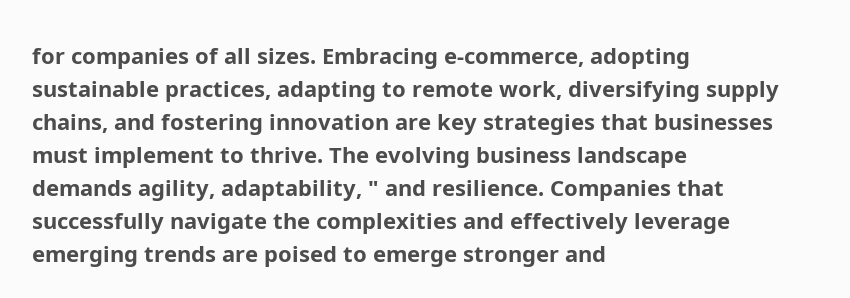for companies of all sizes. Embracing e-commerce, adopting sustainable practices, adapting to remote work, diversifying supply chains, and fostering innovation are key strategies that businesses must implement to thrive. The evolving business landscape demands agility, adaptability, " and resilience. Companies that successfully navigate the complexities and effectively leverage emerging trends are poised to emerge stronger and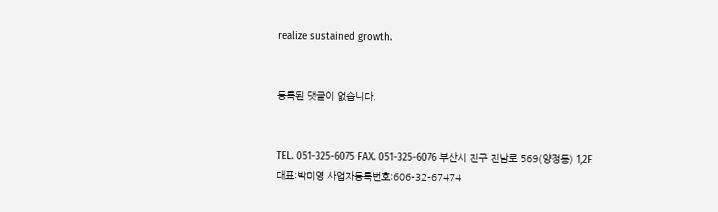realize sustained growth.


등록된 댓글이 없습니다.


TEL. 051-325-6075 FAX. 051-325-6076 부산시 진구 진남로 569(양정동) 1,2F
대표:박미영 사업자등록번호:606-32-67474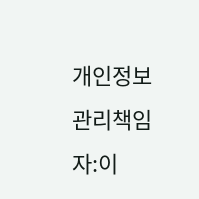개인정보관리책임자:이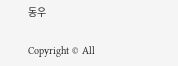동우

Copyright © All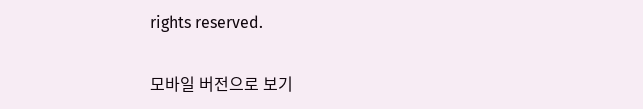rights reserved.

모바일 버전으로 보기